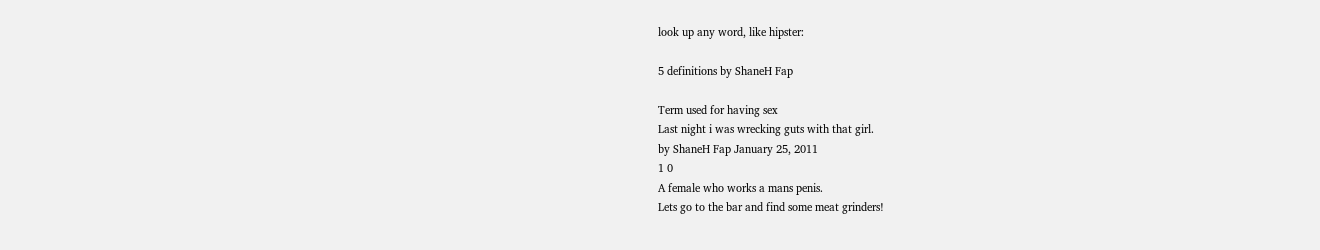look up any word, like hipster:

5 definitions by ShaneH Fap

Term used for having sex
Last night i was wrecking guts with that girl.
by ShaneH Fap January 25, 2011
1 0
A female who works a mans penis.
Lets go to the bar and find some meat grinders!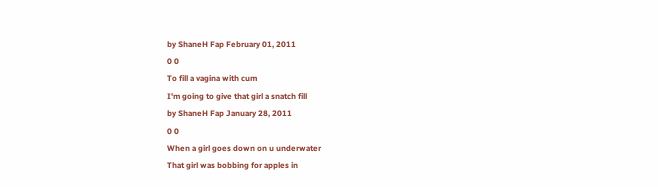by ShaneH Fap February 01, 2011
0 0
To fill a vagina with cum
I'm going to give that girl a snatch fill
by ShaneH Fap January 28, 2011
0 0
When a girl goes down on u underwater
That girl was bobbing for apples in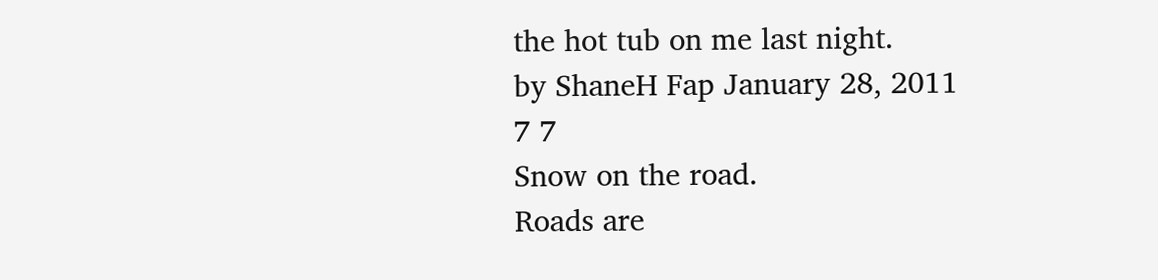the hot tub on me last night.
by ShaneH Fap January 28, 2011
7 7
Snow on the road.
Roads are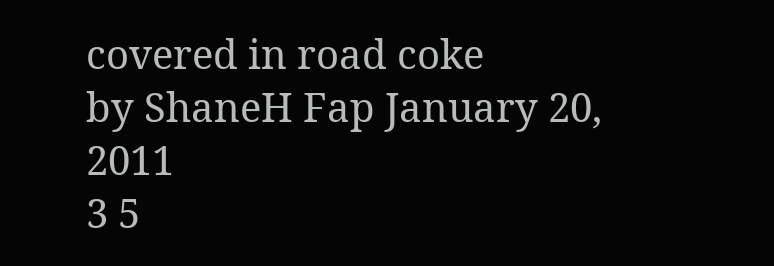covered in road coke
by ShaneH Fap January 20, 2011
3 5